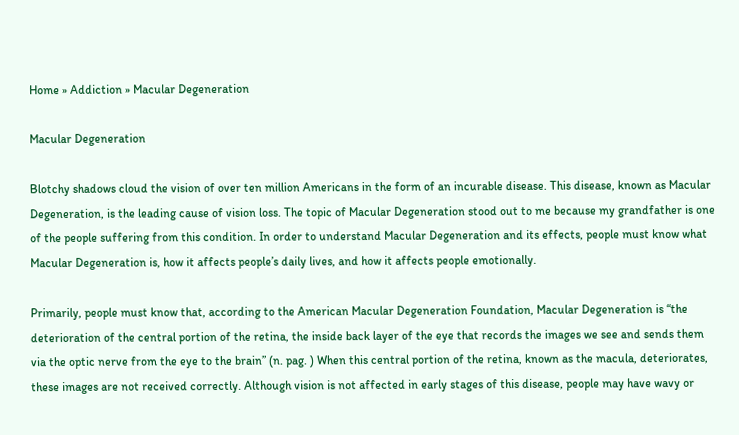Home » Addiction » Macular Degeneration

Macular Degeneration

Blotchy shadows cloud the vision of over ten million Americans in the form of an incurable disease. This disease, known as Macular Degeneration, is the leading cause of vision loss. The topic of Macular Degeneration stood out to me because my grandfather is one of the people suffering from this condition. In order to understand Macular Degeneration and its effects, people must know what Macular Degeneration is, how it affects people’s daily lives, and how it affects people emotionally.

Primarily, people must know that, according to the American Macular Degeneration Foundation, Macular Degeneration is “the deterioration of the central portion of the retina, the inside back layer of the eye that records the images we see and sends them via the optic nerve from the eye to the brain” (n. pag. ) When this central portion of the retina, known as the macula, deteriorates, these images are not received correctly. Although vision is not affected in early stages of this disease, people may have wavy or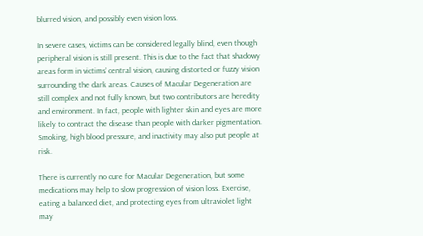blurred vision, and possibly even vision loss.

In severe cases, victims can be considered legally blind, even though peripheral vision is still present. This is due to the fact that shadowy areas form in victims’ central vision, causing distorted or fuzzy vision surrounding the dark areas. Causes of Macular Degeneration are still complex and not fully known, but two contributors are heredity and environment. In fact, people with lighter skin and eyes are more likely to contract the disease than people with darker pigmentation. Smoking, high blood pressure, and inactivity may also put people at risk.

There is currently no cure for Macular Degeneration, but some medications may help to slow progression of vision loss. Exercise, eating a balanced diet, and protecting eyes from ultraviolet light may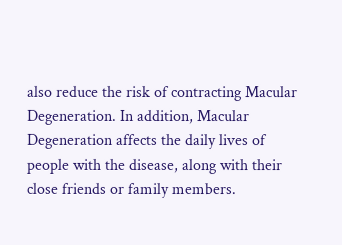also reduce the risk of contracting Macular Degeneration. In addition, Macular Degeneration affects the daily lives of people with the disease, along with their close friends or family members.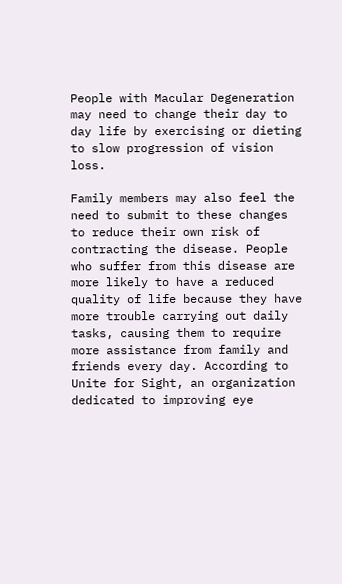People with Macular Degeneration may need to change their day to day life by exercising or dieting to slow progression of vision loss.

Family members may also feel the need to submit to these changes to reduce their own risk of contracting the disease. People who suffer from this disease are more likely to have a reduced quality of life because they have more trouble carrying out daily tasks, causing them to require more assistance from family and friends every day. According to Unite for Sight, an organization dedicated to improving eye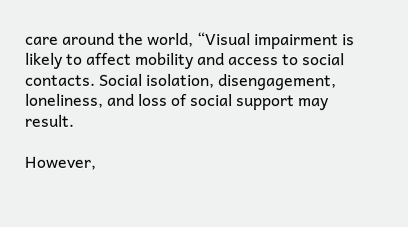care around the world, “Visual impairment is likely to affect mobility and access to social contacts. Social isolation, disengagement, loneliness, and loss of social support may result.

However,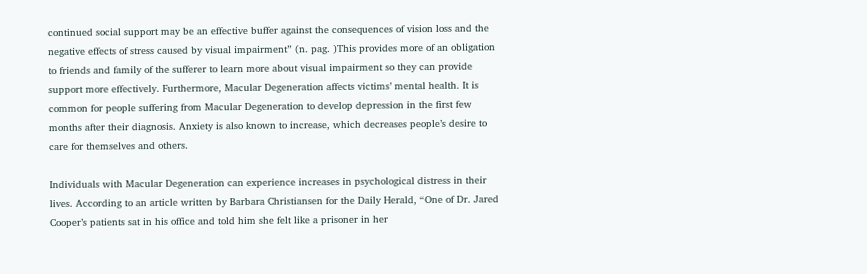continued social support may be an effective buffer against the consequences of vision loss and the negative effects of stress caused by visual impairment” (n. pag. )This provides more of an obligation to friends and family of the sufferer to learn more about visual impairment so they can provide support more effectively. Furthermore, Macular Degeneration affects victims’ mental health. It is common for people suffering from Macular Degeneration to develop depression in the first few months after their diagnosis. Anxiety is also known to increase, which decreases people’s desire to care for themselves and others.

Individuals with Macular Degeneration can experience increases in psychological distress in their lives. According to an article written by Barbara Christiansen for the Daily Herald, “One of Dr. Jared Cooper’s patients sat in his office and told him she felt like a prisoner in her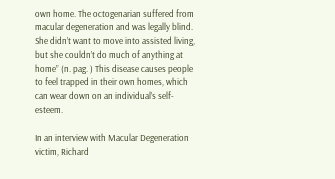own home. The octogenarian suffered from macular degeneration and was legally blind. She didn’t want to move into assisted living, but she couldn’t do much of anything at home” (n. pag. ) This disease causes people to feel trapped in their own homes, which can wear down on an individual’s self-esteem.

In an interview with Macular Degeneration victim, Richard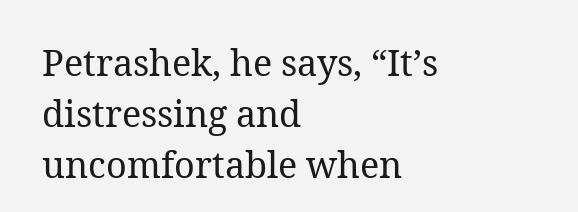Petrashek, he says, “It’s distressing and uncomfortable when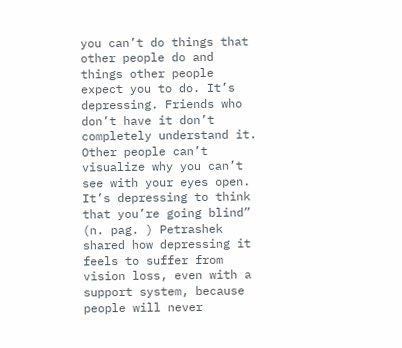you can’t do things that other people do and things other people expect you to do. It’s depressing. Friends who don’t have it don’t completely understand it. Other people can’t visualize why you can’t see with your eyes open. It’s depressing to think that you’re going blind” (n. pag. ) Petrashek shared how depressing it feels to suffer from vision loss, even with a support system, because people will never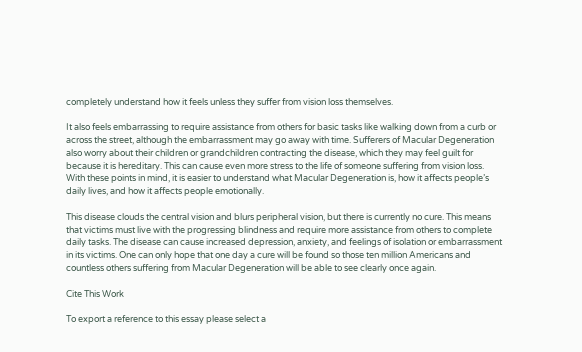completely understand how it feels unless they suffer from vision loss themselves.

It also feels embarrassing to require assistance from others for basic tasks like walking down from a curb or across the street, although the embarrassment may go away with time. Sufferers of Macular Degeneration also worry about their children or grandchildren contracting the disease, which they may feel guilt for because it is hereditary. This can cause even more stress to the life of someone suffering from vision loss. With these points in mind, it is easier to understand what Macular Degeneration is, how it affects people’s daily lives, and how it affects people emotionally.

This disease clouds the central vision and blurs peripheral vision, but there is currently no cure. This means that victims must live with the progressing blindness and require more assistance from others to complete daily tasks. The disease can cause increased depression, anxiety, and feelings of isolation or embarrassment in its victims. One can only hope that one day a cure will be found so those ten million Americans and countless others suffering from Macular Degeneration will be able to see clearly once again.

Cite This Work

To export a reference to this essay please select a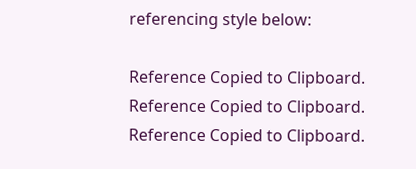referencing style below:

Reference Copied to Clipboard.
Reference Copied to Clipboard.
Reference Copied to Clipboard.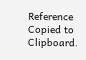Reference Copied to Clipboard.